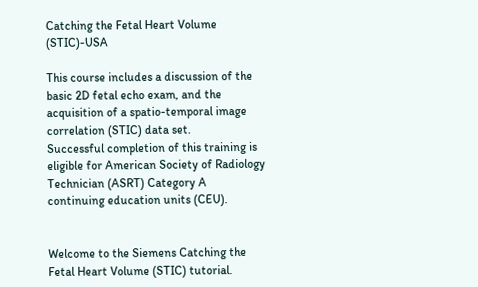Catching the Fetal Heart Volume (STIC)-USA

This course includes a discussion of the basic 2D fetal echo exam, and the acquisition of a spatio-temporal image correlation (STIC) data set.
Successful completion of this training is eligible for American Society of Radiology Technician (ASRT) Category A continuing education units (CEU).


Welcome to the Siemens Catching the Fetal Heart Volume (STIC) tutorial.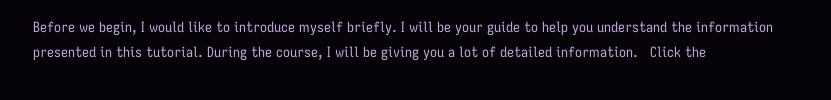Before we begin, I would like to introduce myself briefly. I will be your guide to help you understand the information presented in this tutorial. During the course, I will be giving you a lot of detailed information.   Click the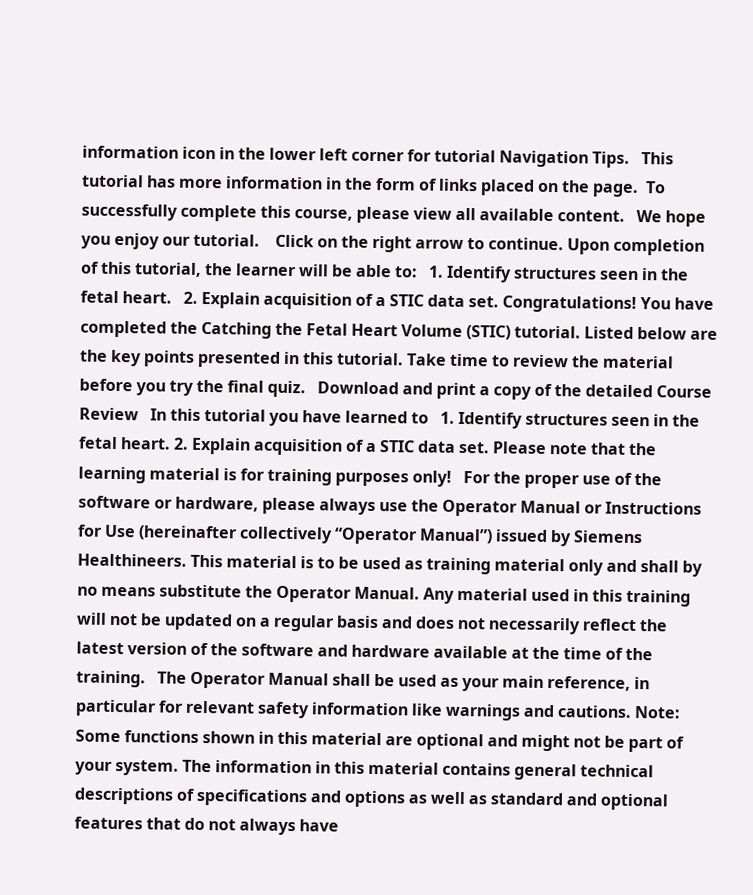information icon in the lower left corner for tutorial Navigation Tips.   This tutorial has more information in the form of links placed on the page.  To successfully complete this course, please view all available content.   We hope you enjoy our tutorial.    Click on the right arrow to continue. Upon completion of this tutorial, the learner will be able to:   1. Identify structures seen in the fetal heart.   2. Explain acquisition of a STIC data set. Congratulations! You have completed the Catching the Fetal Heart Volume (STIC) tutorial. Listed below are the key points presented in this tutorial. Take time to review the material before you try the final quiz.   Download and print a copy of the detailed Course Review   In this tutorial you have learned to   1. Identify structures seen in the fetal heart. 2. Explain acquisition of a STIC data set. Please note that the learning material is for training purposes only!   For the proper use of the software or hardware, please always use the Operator Manual or Instructions for Use (hereinafter collectively “Operator Manual”) issued by Siemens Healthineers. This material is to be used as training material only and shall by no means substitute the Operator Manual. Any material used in this training will not be updated on a regular basis and does not necessarily reflect the latest version of the software and hardware available at the time of the training.   The Operator Manual shall be used as your main reference, in particular for relevant safety information like warnings and cautions. Note: Some functions shown in this material are optional and might not be part of your system. The information in this material contains general technical descriptions of specifications and options as well as standard and optional features that do not always have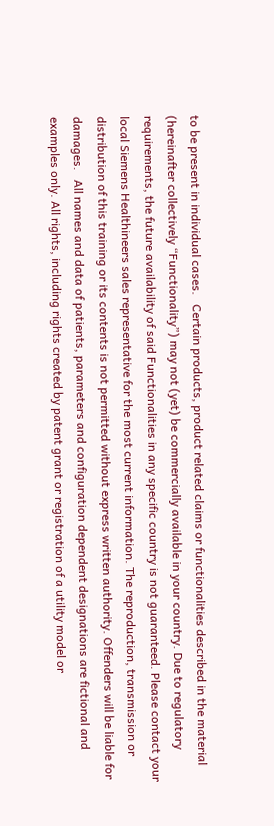to be present in individual cases.   Certain products, product related claims or functionalities described in the material (hereinafter collectively “Functionality”) may not (yet) be commercially available in your country. Due to regulatory requirements, the future availability of said Functionalities in any specific country is not guaranteed. Please contact your local Siemens Healthineers sales representative for the most current information. The reproduction, transmission or distribution of this training or its contents is not permitted without express written authority. Offenders will be liable for damages.   All names and data of patients, parameters and configuration dependent designations are fictional and examples only. All rights, including rights created by patent grant or registration of a utility model or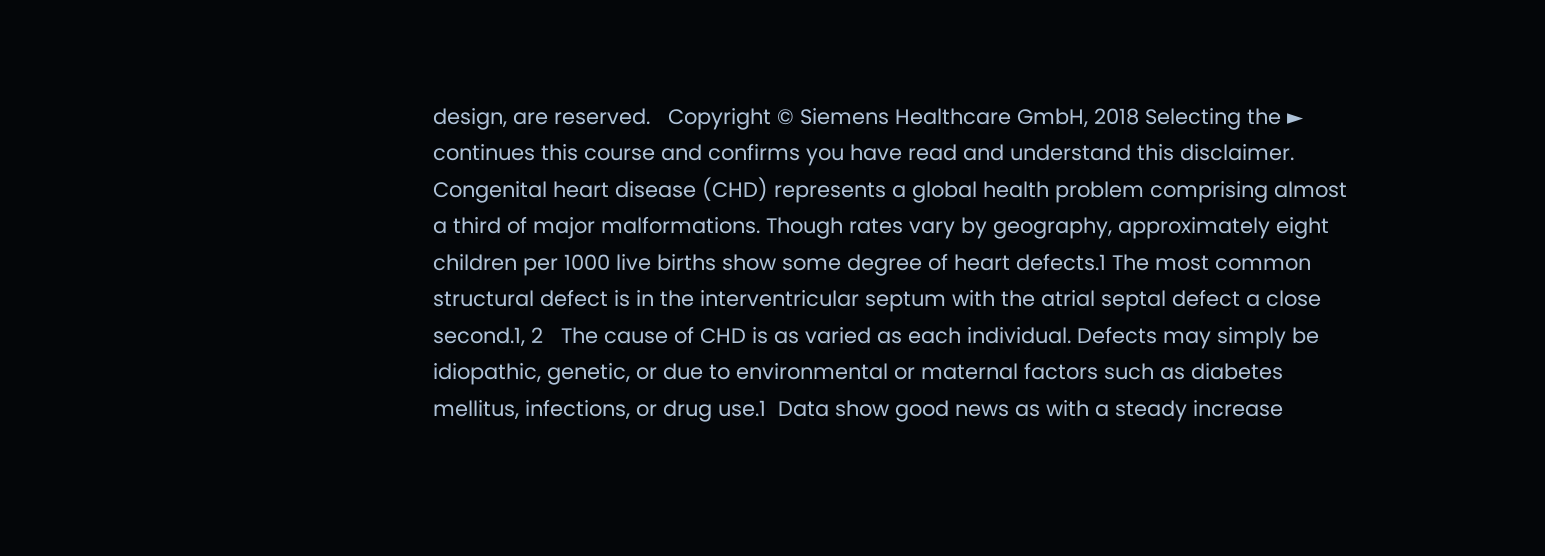design, are reserved.   Copyright © Siemens Healthcare GmbH, 2018 Selecting the ► continues this course and confirms you have read and understand this disclaimer. Congenital heart disease (CHD) represents a global health problem comprising almost a third of major malformations. Though rates vary by geography, approximately eight children per 1000 live births show some degree of heart defects.1 The most common structural defect is in the interventricular septum with the atrial septal defect a close second.1, 2   The cause of CHD is as varied as each individual. Defects may simply be idiopathic, genetic, or due to environmental or maternal factors such as diabetes mellitus, infections, or drug use.1  Data show good news as with a steady increase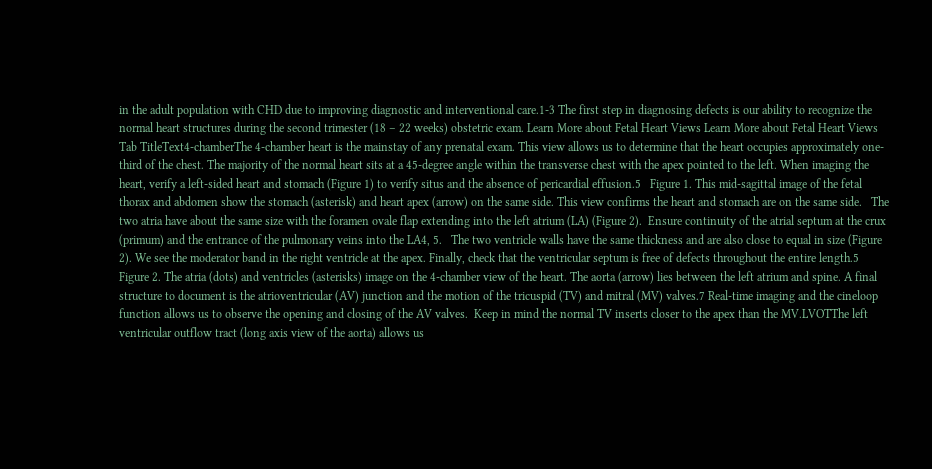in the adult population with CHD due to improving diagnostic and interventional care.1-3 The first step in diagnosing defects is our ability to recognize the normal heart structures during the second trimester (18 – 22 weeks) obstetric exam. Learn More about Fetal Heart Views Learn More about Fetal Heart Views Tab TitleText4-chamberThe 4-chamber heart is the mainstay of any prenatal exam. This view allows us to determine that the heart occupies approximately one- third of the chest. The majority of the normal heart sits at a 45-degree angle within the transverse chest with the apex pointed to the left. When imaging the heart, verify a left-sided heart and stomach (Figure 1) to verify situs and the absence of pericardial effusion.5   Figure 1. This mid-sagittal image of the fetal thorax and abdomen show the stomach (asterisk) and heart apex (arrow) on the same side. This view confirms the heart and stomach are on the same side.   The two atria have about the same size with the foramen ovale flap extending into the left atrium (LA) (Figure 2).  Ensure continuity of the atrial septum at the crux (primum) and the entrance of the pulmonary veins into the LA4, 5.   The two ventricle walls have the same thickness and are also close to equal in size (Figure 2). We see the moderator band in the right ventricle at the apex. Finally, check that the ventricular septum is free of defects throughout the entire length.5   Figure 2. The atria (dots) and ventricles (asterisks) image on the 4-chamber view of the heart. The aorta (arrow) lies between the left atrium and spine. A final structure to document is the atrioventricular (AV) junction and the motion of the tricuspid (TV) and mitral (MV) valves.7 Real-time imaging and the cineloop function allows us to observe the opening and closing of the AV valves.  Keep in mind the normal TV inserts closer to the apex than the MV.LVOTThe left ventricular outflow tract (long axis view of the aorta) allows us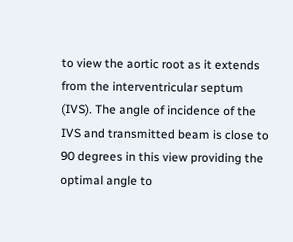to view the aortic root as it extends from the interventricular septum (IVS). The angle of incidence of the IVS and transmitted beam is close to 90 degrees in this view providing the optimal angle to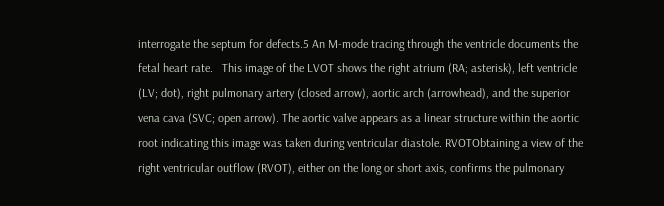interrogate the septum for defects.5 An M-mode tracing through the ventricle documents the fetal heart rate.   This image of the LVOT shows the right atrium (RA; asterisk), left ventricle (LV; dot), right pulmonary artery (closed arrow), aortic arch (arrowhead), and the superior vena cava (SVC; open arrow). The aortic valve appears as a linear structure within the aortic root indicating this image was taken during ventricular diastole. RVOTObtaining a view of the right ventricular outflow (RVOT), either on the long or short axis, confirms the pulmonary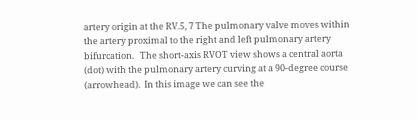artery origin at the RV.5, 7 The pulmonary valve moves within the artery proximal to the right and left pulmonary artery bifurcation.   The short-axis RVOT view shows a central aorta (dot) with the pulmonary artery curving at a 90-degree course (arrowhead).  In this image we can see the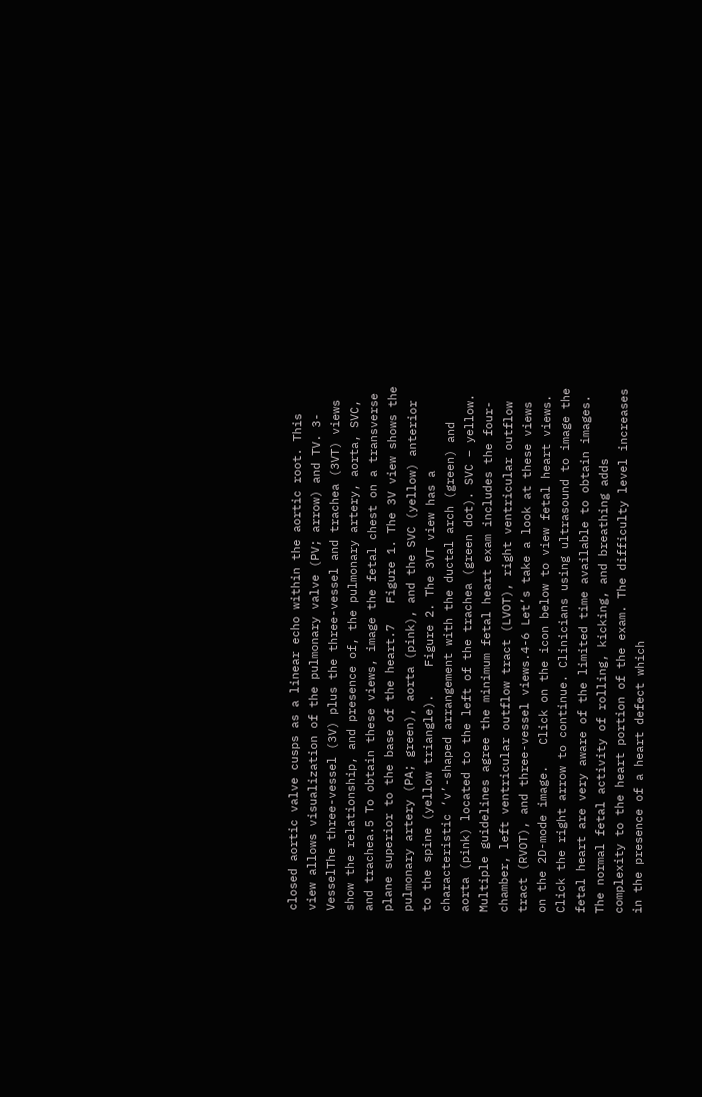closed aortic valve cusps as a linear echo within the aortic root. This view allows visualization of the pulmonary valve (PV; arrow) and TV. 3-VesselThe three-vessel (3V) plus the three-vessel and trachea (3VT) views show the relationship, and presence of, the pulmonary artery, aorta, SVC, and trachea.5 To obtain these views, image the fetal chest on a transverse plane superior to the base of the heart.7   Figure 1. The 3V view shows the pulmonary artery (PA; green), aorta (pink), and the SVC (yellow) anterior to the spine (yellow triangle).    Figure 2. The 3VT view has a characteristic ‘v’-shaped arrangement with the ductal arch (green) and aorta (pink) located to the left of the trachea (green dot). SVC – yellow. Multiple guidelines agree the minimum fetal heart exam includes the four-chamber, left ventricular outflow tract (LVOT), right ventricular outflow tract (RVOT), and three-vessel views.4-6 Let’s take a look at these views on the 2D-mode image.   Click on the icon below to view fetal heart views.   Click the right arrow to continue. Clinicians using ultrasound to image the fetal heart are very aware of the limited time available to obtain images. The normal fetal activity of rolling, kicking, and breathing adds complexity to the heart portion of the exam. The difficulty level increases in the presence of a heart defect which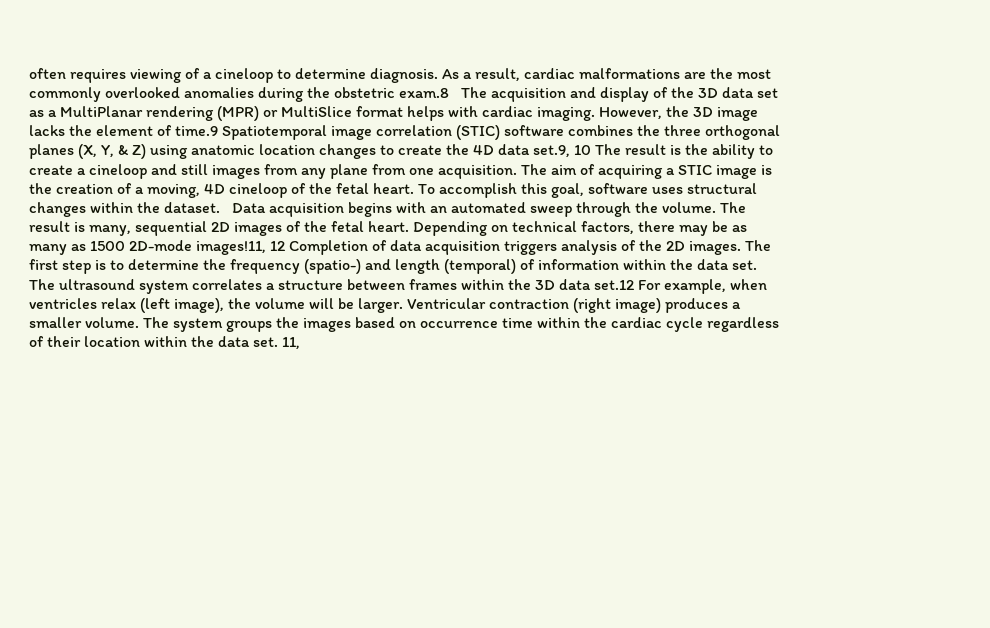often requires viewing of a cineloop to determine diagnosis. As a result, cardiac malformations are the most commonly overlooked anomalies during the obstetric exam.8   The acquisition and display of the 3D data set as a MultiPlanar rendering (MPR) or MultiSlice format helps with cardiac imaging. However, the 3D image lacks the element of time.9 Spatiotemporal image correlation (STIC) software combines the three orthogonal planes (X, Y, & Z) using anatomic location changes to create the 4D data set.9, 10 The result is the ability to create a cineloop and still images from any plane from one acquisition. The aim of acquiring a STIC image is the creation of a moving, 4D cineloop of the fetal heart. To accomplish this goal, software uses structural changes within the dataset.   Data acquisition begins with an automated sweep through the volume. The result is many, sequential 2D images of the fetal heart. Depending on technical factors, there may be as many as 1500 2D-mode images!11, 12 Completion of data acquisition triggers analysis of the 2D images. The first step is to determine the frequency (spatio-) and length (temporal) of information within the data set. The ultrasound system correlates a structure between frames within the 3D data set.12 For example, when ventricles relax (left image), the volume will be larger. Ventricular contraction (right image) produces a smaller volume. The system groups the images based on occurrence time within the cardiac cycle regardless of their location within the data set. 11,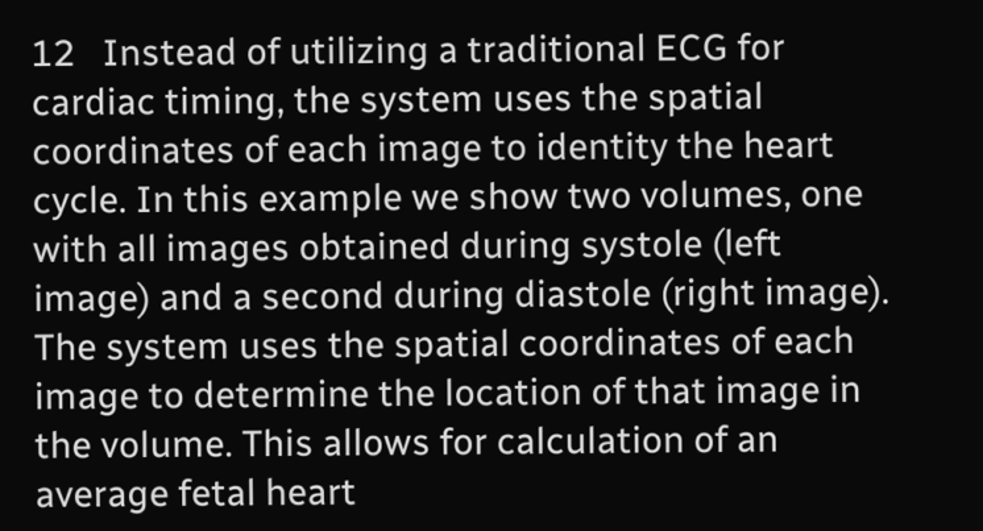12   Instead of utilizing a traditional ECG for cardiac timing, the system uses the spatial coordinates of each image to identity the heart cycle. In this example we show two volumes, one with all images obtained during systole (left image) and a second during diastole (right image). The system uses the spatial coordinates of each image to determine the location of that image in the volume. This allows for calculation of an average fetal heart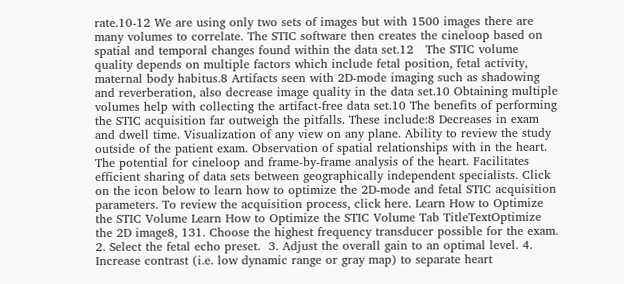rate.10-12 We are using only two sets of images but with 1500 images there are many volumes to correlate. The STIC software then creates the cineloop based on spatial and temporal changes found within the data set.12   The STIC volume quality depends on multiple factors which include fetal position, fetal activity, maternal body habitus.8 Artifacts seen with 2D-mode imaging such as shadowing and reverberation, also decrease image quality in the data set.10 Obtaining multiple volumes help with collecting the artifact-free data set.10 The benefits of performing the STIC acquisition far outweigh the pitfalls. These include:8 Decreases in exam and dwell time. Visualization of any view on any plane. Ability to review the study outside of the patient exam. Observation of spatial relationships with in the heart. The potential for cineloop and frame-by-frame analysis of the heart. Facilitates efficient sharing of data sets between geographically independent specialists. Click on the icon below to learn how to optimize the 2D-mode and fetal STIC acquisition parameters. To review the acquisition process, click here. Learn How to Optimize the STIC Volume Learn How to Optimize the STIC Volume Tab TitleTextOptimize the 2D image8, 131. Choose the highest frequency transducer possible for the exam. 2. Select the fetal echo preset.  3. Adjust the overall gain to an optimal level. 4. Increase contrast (i.e. low dynamic range or gray map) to separate heart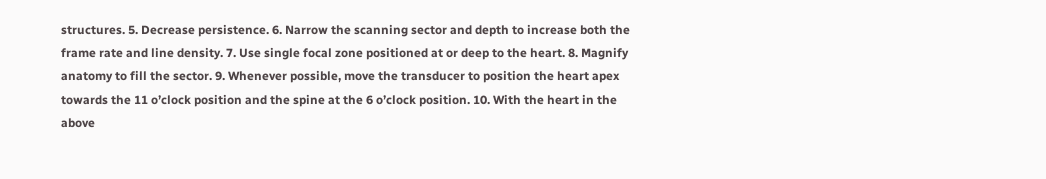structures. 5. Decrease persistence. 6. Narrow the scanning sector and depth to increase both the frame rate and line density. 7. Use single focal zone positioned at or deep to the heart. 8. Magnify anatomy to fill the sector. 9. Whenever possible, move the transducer to position the heart apex towards the 11 o’clock position and the spine at the 6 o’clock position. 10. With the heart in the above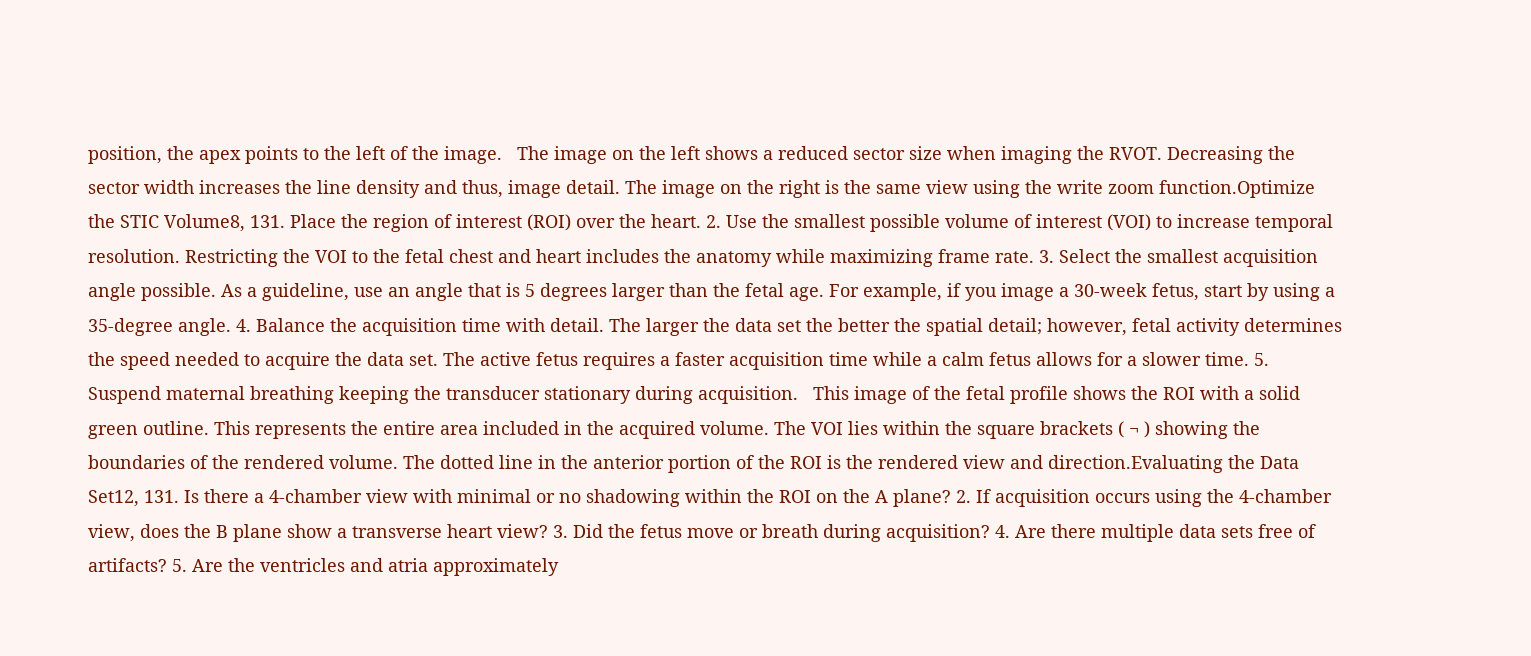position, the apex points to the left of the image.   The image on the left shows a reduced sector size when imaging the RVOT. Decreasing the sector width increases the line density and thus, image detail. The image on the right is the same view using the write zoom function.Optimize the STIC Volume8, 131. Place the region of interest (ROI) over the heart. 2. Use the smallest possible volume of interest (VOI) to increase temporal resolution. Restricting the VOI to the fetal chest and heart includes the anatomy while maximizing frame rate. 3. Select the smallest acquisition angle possible. As a guideline, use an angle that is 5 degrees larger than the fetal age. For example, if you image a 30-week fetus, start by using a 35-degree angle. 4. Balance the acquisition time with detail. The larger the data set the better the spatial detail; however, fetal activity determines the speed needed to acquire the data set. The active fetus requires a faster acquisition time while a calm fetus allows for a slower time. 5. Suspend maternal breathing keeping the transducer stationary during acquisition.   This image of the fetal profile shows the ROI with a solid green outline. This represents the entire area included in the acquired volume. The VOI lies within the square brackets ( ¬ ) showing the boundaries of the rendered volume. The dotted line in the anterior portion of the ROI is the rendered view and direction.Evaluating the Data Set12, 131. Is there a 4-chamber view with minimal or no shadowing within the ROI on the A plane? 2. If acquisition occurs using the 4-chamber view, does the B plane show a transverse heart view? 3. Did the fetus move or breath during acquisition? 4. Are there multiple data sets free of artifacts? 5. Are the ventricles and atria approximately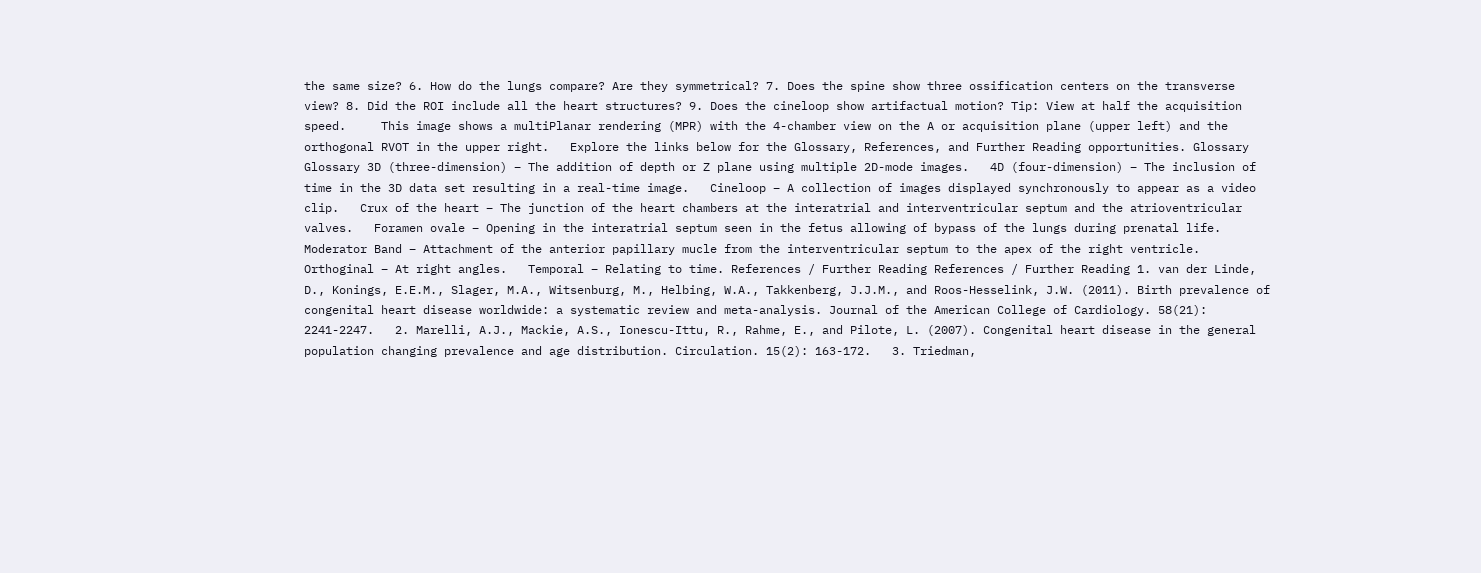the same size? 6. How do the lungs compare? Are they symmetrical? 7. Does the spine show three ossification centers on the transverse view? 8. Did the ROI include all the heart structures? 9. Does the cineloop show artifactual motion? Tip: View at half the acquisition speed.     This image shows a multiPlanar rendering (MPR) with the 4-chamber view on the A or acquisition plane (upper left) and the orthogonal RVOT in the upper right.   Explore the links below for the Glossary, References, and Further Reading opportunities. Glossary Glossary 3D (three-dimension) – The addition of depth or Z plane using multiple 2D-mode images.   4D (four-dimension) – The inclusion of time in the 3D data set resulting in a real-time image.   Cineloop – A collection of images displayed synchronously to appear as a video clip.   Crux of the heart – The junction of the heart chambers at the interatrial and interventricular septum and the atrioventricular valves.   Foramen ovale – Opening in the interatrial septum seen in the fetus allowing of bypass of the lungs during prenatal life.   Moderator Band – Attachment of the anterior papillary mucle from the interventricular septum to the apex of the right ventricle.   Orthoginal – At right angles.   Temporal – Relating to time. References / Further Reading References / Further Reading 1. van der Linde, D., Konings, E.E.M., Slager, M.A., Witsenburg, M., Helbing, W.A., Takkenberg, J.J.M., and Roos-Hesselink, J.W. (2011). Birth prevalence of congenital heart disease worldwide: a systematic review and meta-analysis. Journal of the American College of Cardiology. 58(21): 2241-2247.   2. Marelli, A.J., Mackie, A.S., Ionescu-Ittu, R., Rahme, E., and Pilote, L. (2007). Congenital heart disease in the general population changing prevalence and age distribution. Circulation. 15(2): 163-172.   3. Triedman,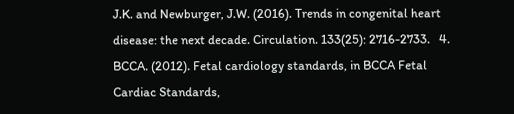J.K. and Newburger, J.W. (2016). Trends in congenital heart disease: the next decade. Circulation. 133(25): 2716-2733.   4. BCCA. (2012). Fetal cardiology standards, in BCCA Fetal Cardiac Standards,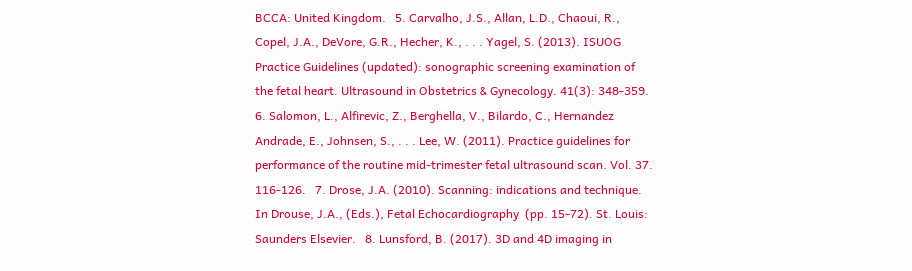BCCA: United Kingdom.   5. Carvalho, J.S., Allan, L.D., Chaoui, R., Copel, J.A., DeVore, G.R., Hecher, K., . . . Yagel, S. (2013). ISUOG Practice Guidelines (updated): sonographic screening examination of the fetal heart. Ultrasound in Obstetrics & Gynecology. 41(3): 348-359.   6. Salomon, L., Alfirevic, Z., Berghella, V., Bilardo, C., Hernandez Andrade, E., Johnsen, S., . . . Lee, W. (2011). Practice guidelines for performance of the routine mid-trimester fetal ultrasound scan. Vol. 37. 116-126.   7. Drose, J.A. (2010). Scanning: indications and technique. In Drouse, J.A., (Eds.), Fetal Echocardiography  (pp. 15-72). St. Louis: Saunders Elsevier.   8. Lunsford, B. (2017). 3D and 4D imaging in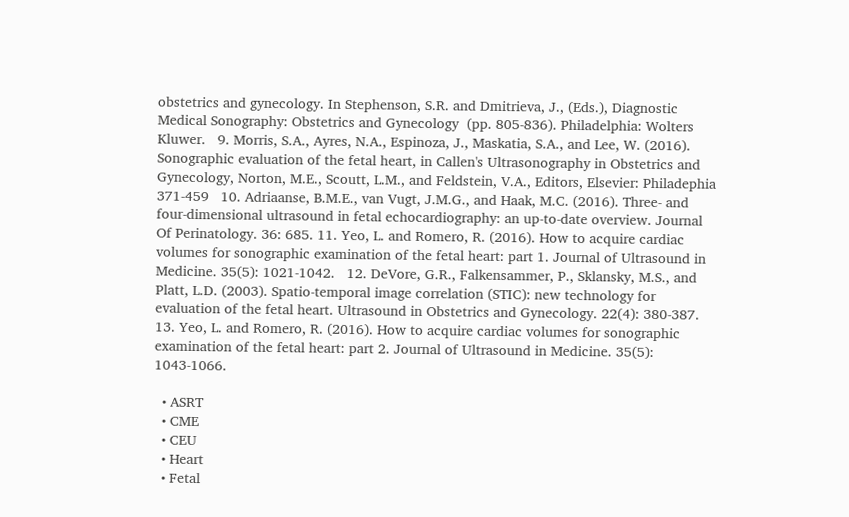obstetrics and gynecology. In Stephenson, S.R. and Dmitrieva, J., (Eds.), Diagnostic Medical Sonography: Obstetrics and Gynecology  (pp. 805-836). Philadelphia: Wolters Kluwer.   9. Morris, S.A., Ayres, N.A., Espinoza, J., Maskatia, S.A., and Lee, W. (2016). Sonographic evaluation of the fetal heart, in Callen's Ultrasonography in Obstetrics and Gynecology, Norton, M.E., Scoutt, L.M., and Feldstein, V.A., Editors, Elsevier: Philadephia 371-459   10. Adriaanse, B.M.E., van Vugt, J.M.G., and Haak, M.C. (2016). Three- and four-dimensional ultrasound in fetal echocardiography: an up-to-date overview. Journal Of Perinatology. 36: 685. 11. Yeo, L. and Romero, R. (2016). How to acquire cardiac volumes for sonographic examination of the fetal heart: part 1. Journal of Ultrasound in Medicine. 35(5): 1021-1042.   12. DeVore, G.R., Falkensammer, P., Sklansky, M.S., and Platt, L.D. (2003). Spatio-temporal image correlation (STIC): new technology for evaluation of the fetal heart. Ultrasound in Obstetrics and Gynecology. 22(4): 380-387.   13. Yeo, L. and Romero, R. (2016). How to acquire cardiac volumes for sonographic examination of the fetal heart: part 2. Journal of Ultrasound in Medicine. 35(5): 1043-1066.

  • ASRT
  • CME
  • CEU
  • Heart
  • Fetal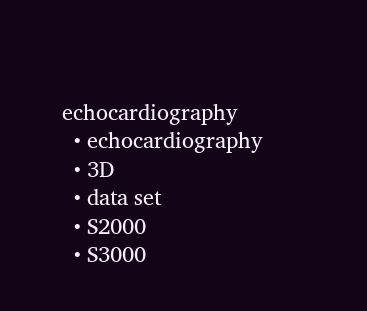echocardiography
  • echocardiography
  • 3D
  • data set
  • S2000
  • S3000